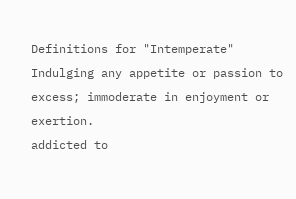Definitions for "Intemperate"
Indulging any appetite or passion to excess; immoderate in enjoyment or exertion.
addicted to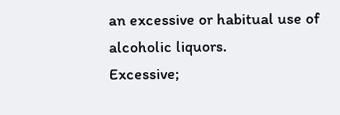an excessive or habitual use of alcoholic liquors.
Excessive;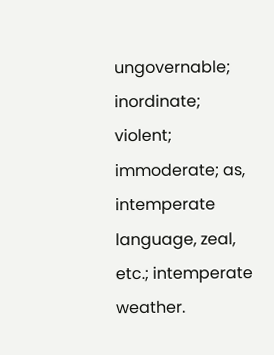ungovernable; inordinate; violent; immoderate; as, intemperate language, zeal, etc.; intemperate weather.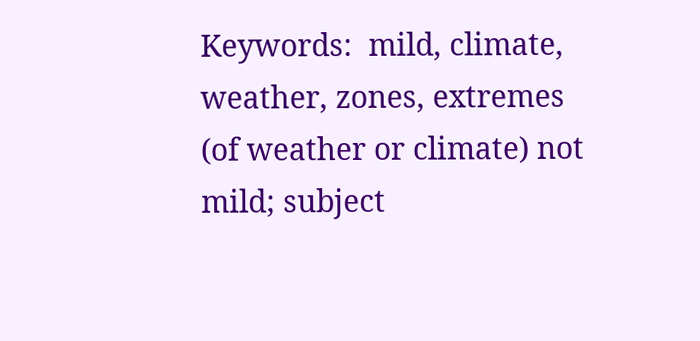Keywords:  mild, climate, weather, zones, extremes
(of weather or climate) not mild; subject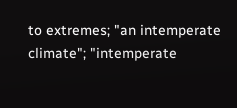to extremes; "an intemperate climate"; "intemperate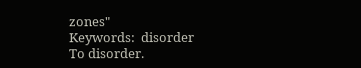zones"
Keywords:  disorder
To disorder.